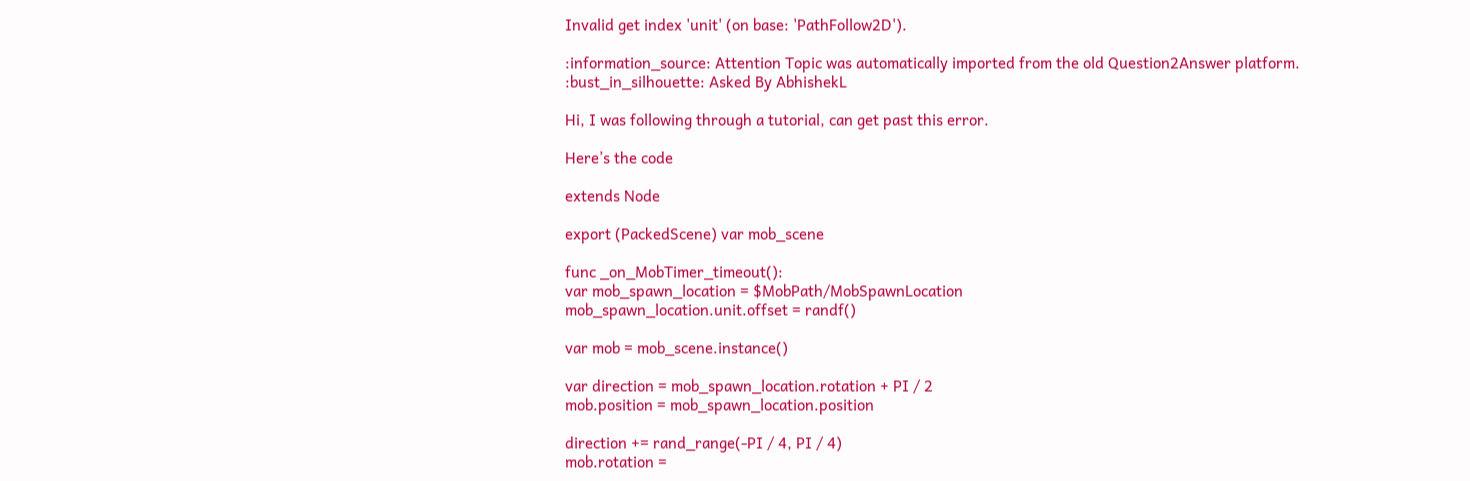Invalid get index 'unit' (on base: 'PathFollow2D').

:information_source: Attention Topic was automatically imported from the old Question2Answer platform.
:bust_in_silhouette: Asked By AbhishekL

Hi, I was following through a tutorial, can get past this error.

Here’s the code

extends Node

export (PackedScene) var mob_scene

func _on_MobTimer_timeout():
var mob_spawn_location = $MobPath/MobSpawnLocation
mob_spawn_location.unit.offset = randf()

var mob = mob_scene.instance()

var direction = mob_spawn_location.rotation + PI / 2
mob.position = mob_spawn_location.position

direction += rand_range(-PI / 4, PI / 4)
mob.rotation =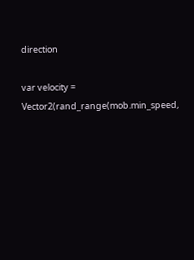direction

var velocity = Vector2(rand_range(mob.min_speed,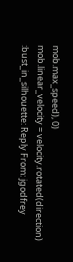mob.max_speed), 0)
mob.linear_velocity = velocity.rotated(direction)
:bust_in_silhouette: Reply From: jgodfrey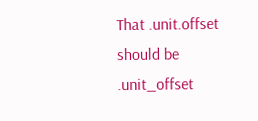That .unit.offset should be .unit_offset